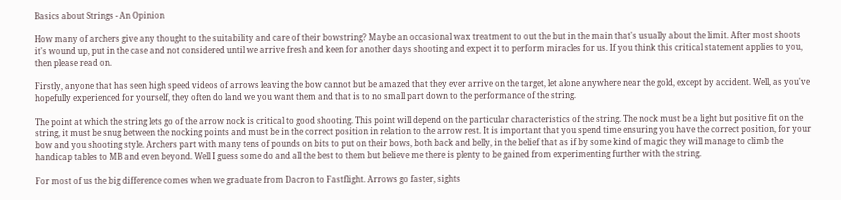Basics about Strings - An Opinion

How many of archers give any thought to the suitability and care of their bowstring? Maybe an occasional wax treatment to out the but in the main that's usually about the limit. After most shoots it's wound up, put in the case and not considered until we arrive fresh and keen for another days shooting and expect it to perform miracles for us. If you think this critical statement applies to you, then please read on.

Firstly, anyone that has seen high speed videos of arrows leaving the bow cannot but be amazed that they ever arrive on the target, let alone anywhere near the gold, except by accident. Well, as you've hopefully experienced for yourself, they often do land we you want them and that is to no small part down to the performance of the string.

The point at which the string lets go of the arrow nock is critical to good shooting. This point will depend on the particular characteristics of the string. The nock must be a light but positive fit on the string, it must be snug between the nocking points and must be in the correct position in relation to the arrow rest. It is important that you spend time ensuring you have the correct position, for your bow and you shooting style. Archers part with many tens of pounds on bits to put on their bows, both back and belly, in the belief that as if by some kind of magic they will manage to climb the handicap tables to MB and even beyond. Well I guess some do and all the best to them but believe me there is plenty to be gained from experimenting further with the string.

For most of us the big difference comes when we graduate from Dacron to Fastflight. Arrows go faster, sights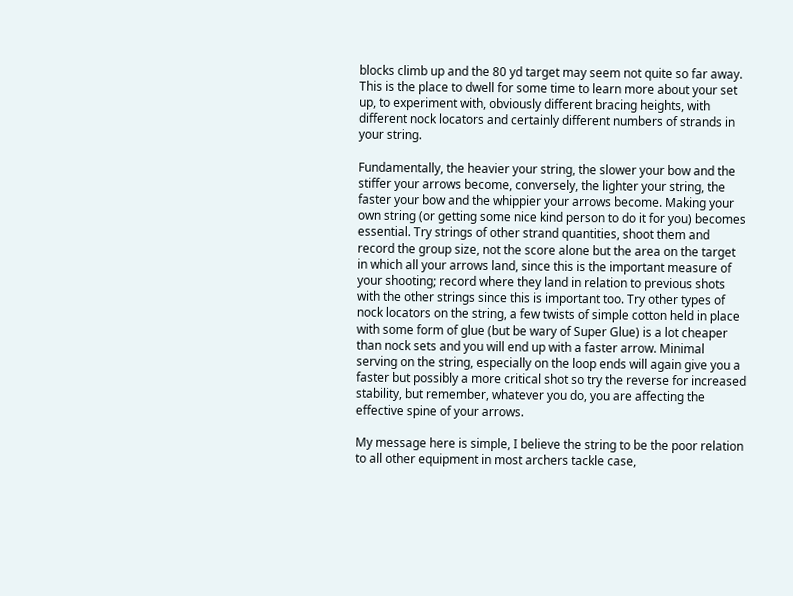blocks climb up and the 80 yd target may seem not quite so far away. This is the place to dwell for some time to learn more about your set up, to experiment with, obviously different bracing heights, with different nock locators and certainly different numbers of strands in your string.

Fundamentally, the heavier your string, the slower your bow and the stiffer your arrows become, conversely, the lighter your string, the faster your bow and the whippier your arrows become. Making your own string (or getting some nice kind person to do it for you) becomes essential. Try strings of other strand quantities, shoot them and record the group size, not the score alone but the area on the target in which all your arrows land, since this is the important measure of your shooting; record where they land in relation to previous shots with the other strings since this is important too. Try other types of nock locators on the string, a few twists of simple cotton held in place with some form of glue (but be wary of Super Glue) is a lot cheaper than nock sets and you will end up with a faster arrow. Minimal serving on the string, especially on the loop ends will again give you a faster but possibly a more critical shot so try the reverse for increased stability, but remember, whatever you do, you are affecting the effective spine of your arrows.

My message here is simple, I believe the string to be the poor relation to all other equipment in most archers tackle case,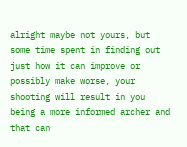alright maybe not yours, but some time spent in finding out just how it can improve or possibly make worse, your shooting will result in you being a more informed archer and that can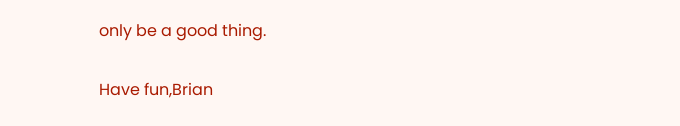only be a good thing.

Have fun,Brian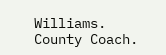Williams. County Coach.